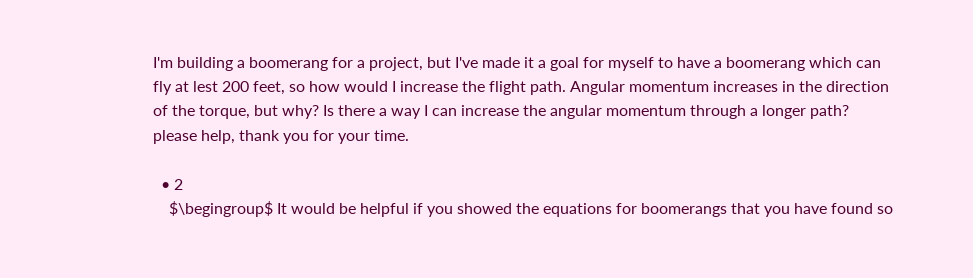I'm building a boomerang for a project, but I've made it a goal for myself to have a boomerang which can fly at lest 200 feet, so how would I increase the flight path. Angular momentum increases in the direction of the torque, but why? Is there a way I can increase the angular momentum through a longer path? please help, thank you for your time.

  • 2
    $\begingroup$ It would be helpful if you showed the equations for boomerangs that you have found so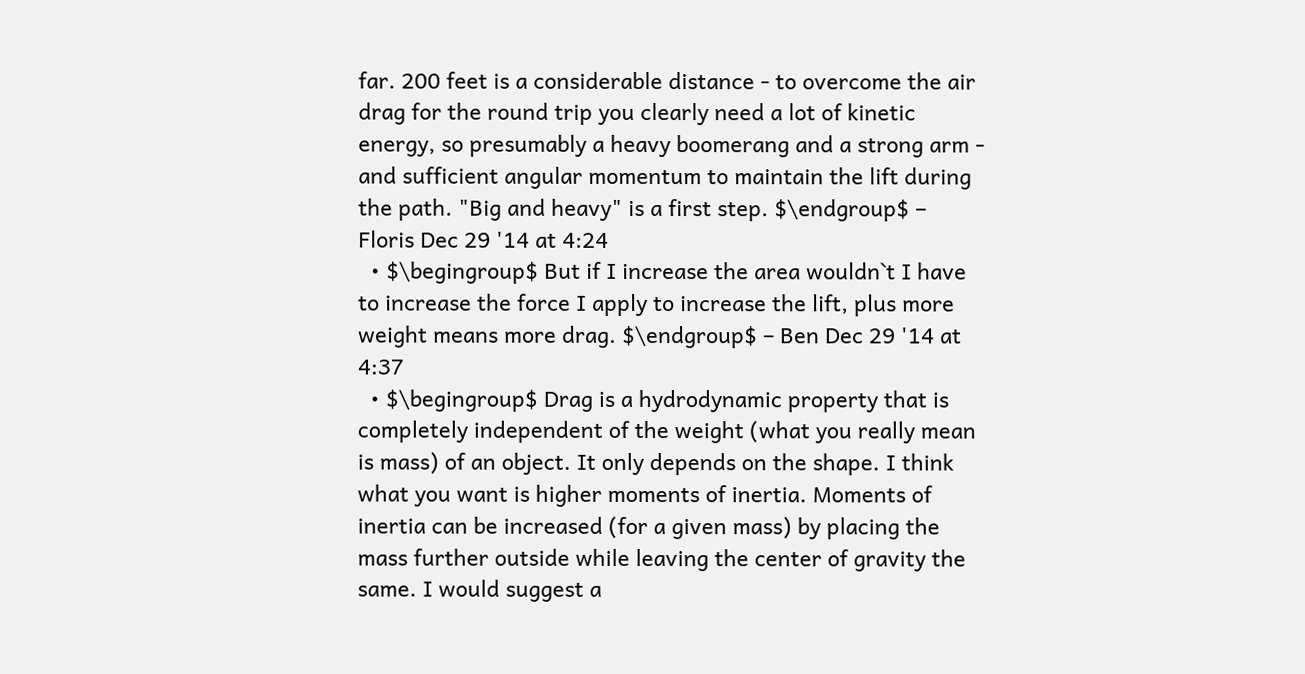far. 200 feet is a considerable distance - to overcome the air drag for the round trip you clearly need a lot of kinetic energy, so presumably a heavy boomerang and a strong arm - and sufficient angular momentum to maintain the lift during the path. "Big and heavy" is a first step. $\endgroup$ – Floris Dec 29 '14 at 4:24
  • $\begingroup$ But if I increase the area wouldn`t I have to increase the force I apply to increase the lift, plus more weight means more drag. $\endgroup$ – Ben Dec 29 '14 at 4:37
  • $\begingroup$ Drag is a hydrodynamic property that is completely independent of the weight (what you really mean is mass) of an object. It only depends on the shape. I think what you want is higher moments of inertia. Moments of inertia can be increased (for a given mass) by placing the mass further outside while leaving the center of gravity the same. I would suggest a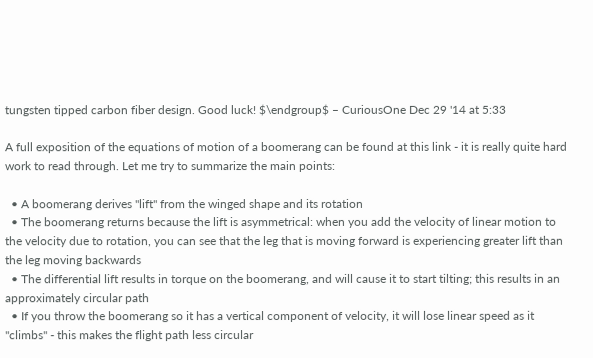tungsten tipped carbon fiber design. Good luck! $\endgroup$ – CuriousOne Dec 29 '14 at 5:33

A full exposition of the equations of motion of a boomerang can be found at this link - it is really quite hard work to read through. Let me try to summarize the main points:

  • A boomerang derives "lift" from the winged shape and its rotation
  • The boomerang returns because the lift is asymmetrical: when you add the velocity of linear motion to the velocity due to rotation, you can see that the leg that is moving forward is experiencing greater lift than the leg moving backwards
  • The differential lift results in torque on the boomerang, and will cause it to start tilting; this results in an approximately circular path
  • If you throw the boomerang so it has a vertical component of velocity, it will lose linear speed as it "climbs" - this makes the flight path less circular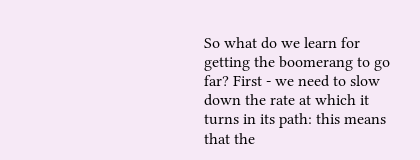So what do we learn for getting the boomerang to go far? First - we need to slow down the rate at which it turns in its path: this means that the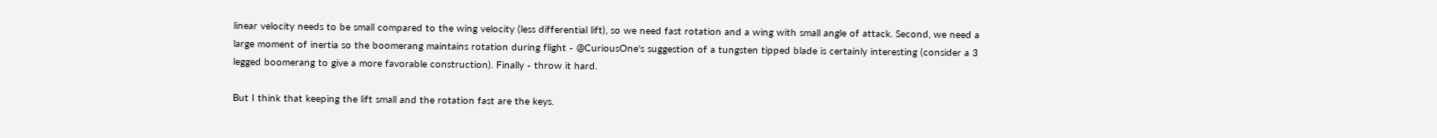linear velocity needs to be small compared to the wing velocity (less differential lift), so we need fast rotation and a wing with small angle of attack. Second, we need a large moment of inertia so the boomerang maintains rotation during flight - @CuriousOne's suggestion of a tungsten tipped blade is certainly interesting (consider a 3 legged boomerang to give a more favorable construction). Finally - throw it hard.

But I think that keeping the lift small and the rotation fast are the keys.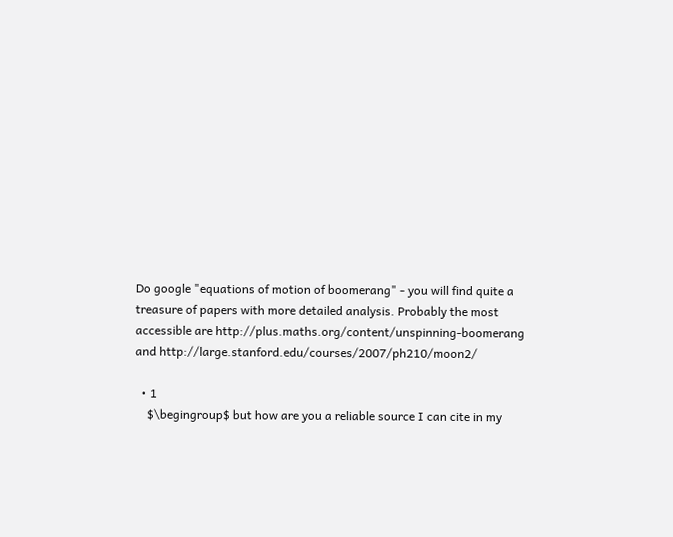Do google "equations of motion of boomerang" - you will find quite a treasure of papers with more detailed analysis. Probably the most accessible are http://plus.maths.org/content/unspinning-boomerang and http://large.stanford.edu/courses/2007/ph210/moon2/

  • 1
    $\begingroup$ but how are you a reliable source I can cite in my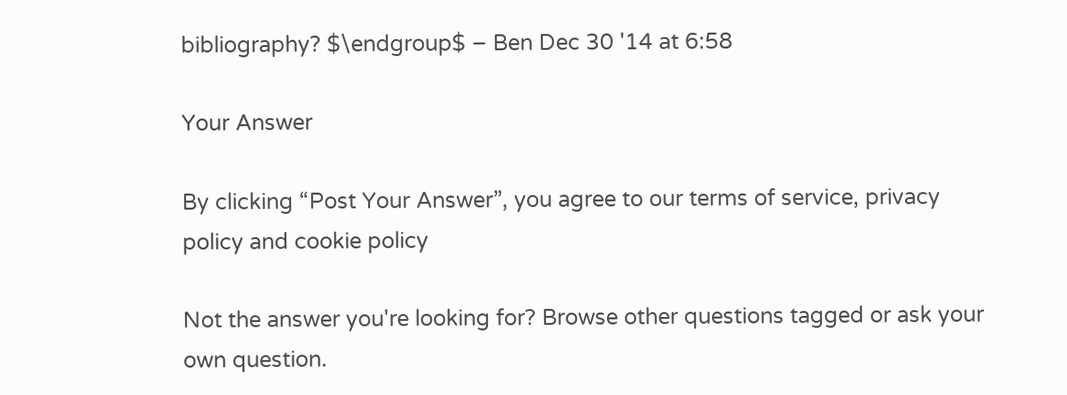bibliography? $\endgroup$ – Ben Dec 30 '14 at 6:58

Your Answer

By clicking “Post Your Answer”, you agree to our terms of service, privacy policy and cookie policy

Not the answer you're looking for? Browse other questions tagged or ask your own question.